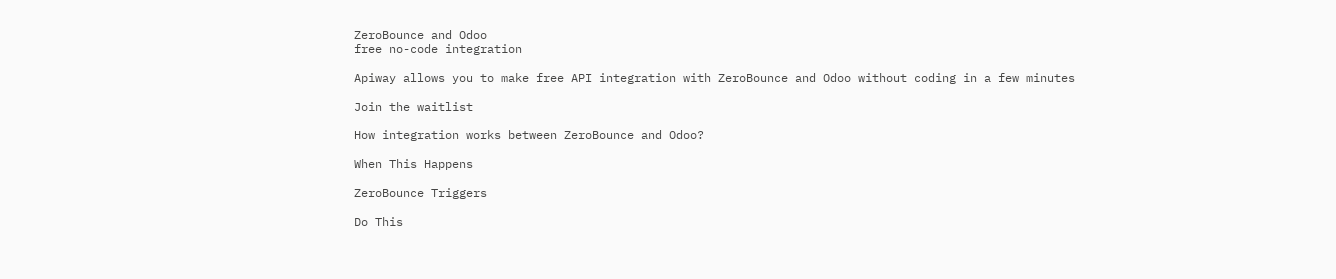ZeroBounce and Odoo
free no-code integration

Apiway allows you to make free API integration with ZeroBounce and Odoo without coding in a few minutes

Join the waitlist

How integration works between ZeroBounce and Odoo?

When This Happens

ZeroBounce Triggers

Do This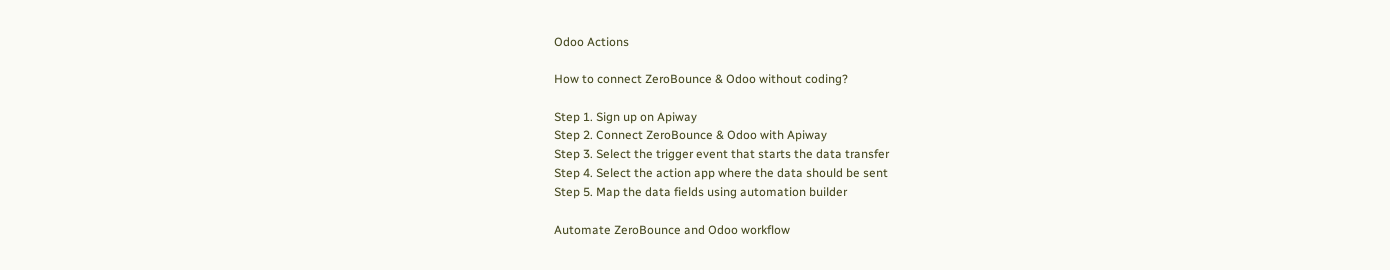Odoo Actions

How to connect ZeroBounce & Odoo without coding?

Step 1. Sign up on Apiway
Step 2. Connect ZeroBounce & Odoo with Apiway
Step 3. Select the trigger event that starts the data transfer
Step 4. Select the action app where the data should be sent
Step 5. Map the data fields using automation builder

Automate ZeroBounce and Odoo workflow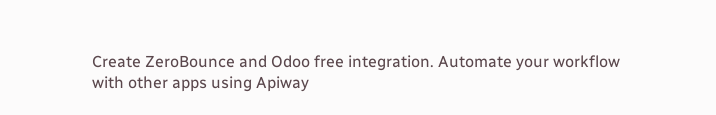Create ZeroBounce and Odoo free integration. Automate your workflow with other apps using Apiway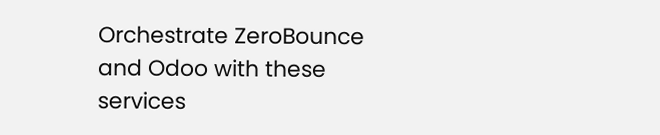Orchestrate ZeroBounce and Odoo with these services